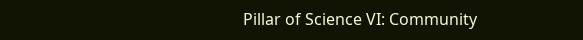Pillar of Science VI: Community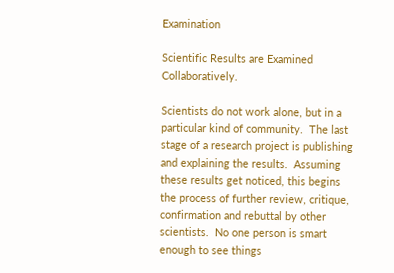Examination

Scientific Results are Examined Collaboratively.

Scientists do not work alone, but in a particular kind of community.  The last stage of a research project is publishing and explaining the results.  Assuming these results get noticed, this begins the process of further review, critique, confirmation and rebuttal by other scientists.  No one person is smart enough to see things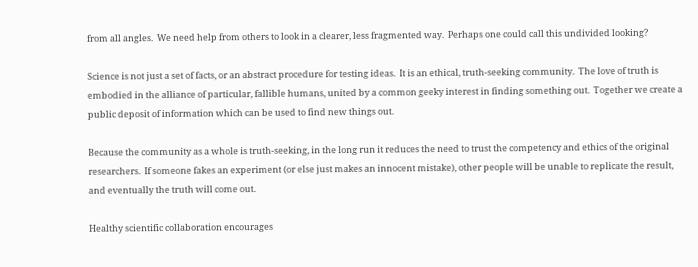from all angles.  We need help from others to look in a clearer, less fragmented way.  Perhaps one could call this undivided looking?

Science is not just a set of facts, or an abstract procedure for testing ideas.  It is an ethical, truth-seeking community.  The love of truth is embodied in the alliance of particular, fallible humans, united by a common geeky interest in finding something out.  Together we create a public deposit of information which can be used to find new things out.

Because the community as a whole is truth-seeking, in the long run it reduces the need to trust the competency and ethics of the original researchers.  If someone fakes an experiment (or else just makes an innocent mistake), other people will be unable to replicate the result, and eventually the truth will come out.

Healthy scientific collaboration encourages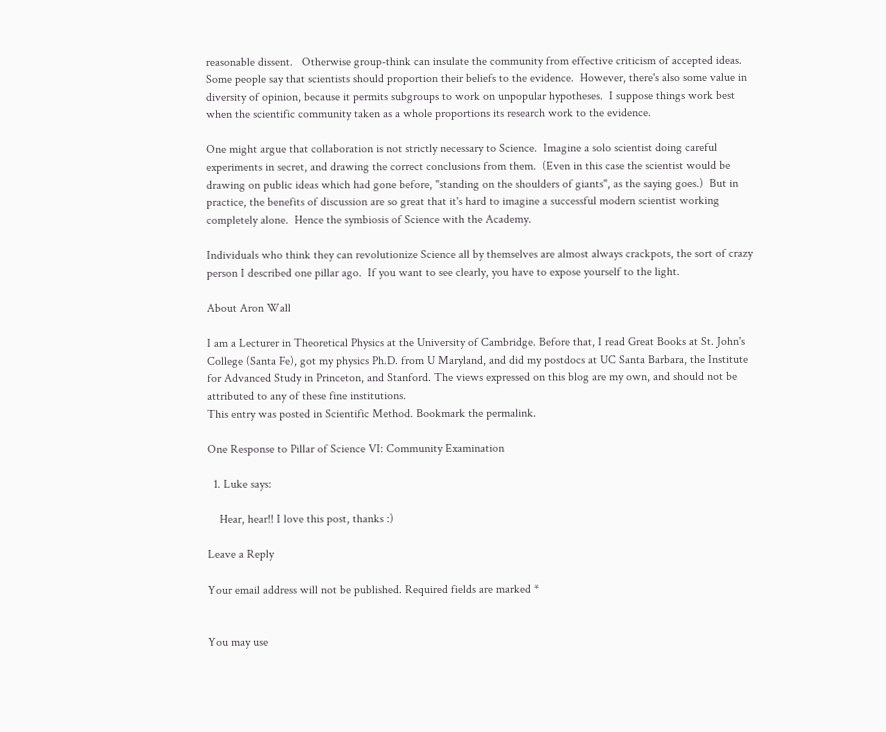reasonable dissent.   Otherwise group-think can insulate the community from effective criticism of accepted ideas.  Some people say that scientists should proportion their beliefs to the evidence.  However, there's also some value in diversity of opinion, because it permits subgroups to work on unpopular hypotheses.  I suppose things work best when the scientific community taken as a whole proportions its research work to the evidence.

One might argue that collaboration is not strictly necessary to Science.  Imagine a solo scientist doing careful experiments in secret, and drawing the correct conclusions from them.  (Even in this case the scientist would be drawing on public ideas which had gone before, "standing on the shoulders of giants", as the saying goes.)  But in practice, the benefits of discussion are so great that it's hard to imagine a successful modern scientist working completely alone.  Hence the symbiosis of Science with the Academy.

Individuals who think they can revolutionize Science all by themselves are almost always crackpots, the sort of crazy person I described one pillar ago.  If you want to see clearly, you have to expose yourself to the light.

About Aron Wall

I am a Lecturer in Theoretical Physics at the University of Cambridge. Before that, I read Great Books at St. John's College (Santa Fe), got my physics Ph.D. from U Maryland, and did my postdocs at UC Santa Barbara, the Institute for Advanced Study in Princeton, and Stanford. The views expressed on this blog are my own, and should not be attributed to any of these fine institutions.
This entry was posted in Scientific Method. Bookmark the permalink.

One Response to Pillar of Science VI: Community Examination

  1. Luke says:

    Hear, hear!! I love this post, thanks :)

Leave a Reply

Your email address will not be published. Required fields are marked *


You may use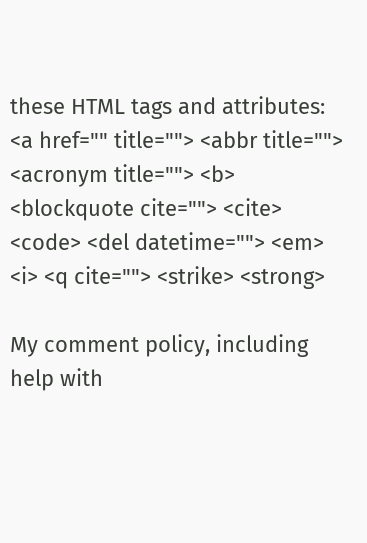these HTML tags and attributes: <a href="" title=""> <abbr title=""> <acronym title=""> <b> <blockquote cite=""> <cite> <code> <del datetime=""> <em> <i> <q cite=""> <strike> <strong>

My comment policy, including help with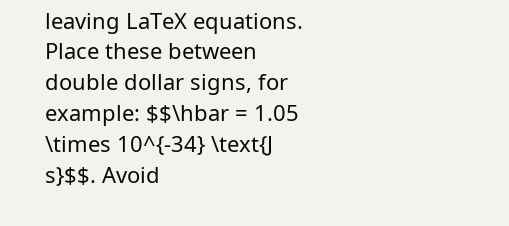leaving LaTeX equations. Place these between double dollar signs, for example: $$\hbar = 1.05 \times 10^{-34} \text{J s}$$. Avoid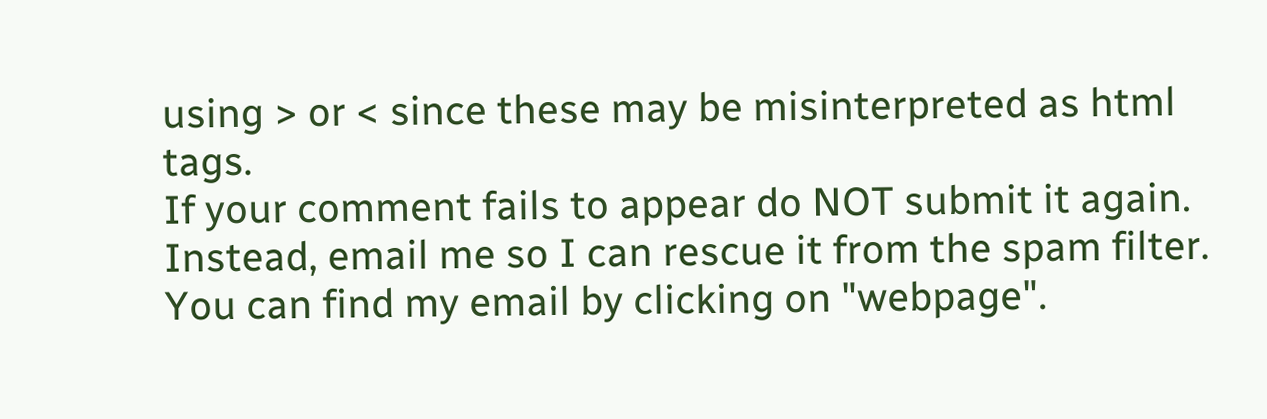using > or < since these may be misinterpreted as html tags.
If your comment fails to appear do NOT submit it again.  Instead, email me so I can rescue it from the spam filter.  You can find my email by clicking on "webpage".